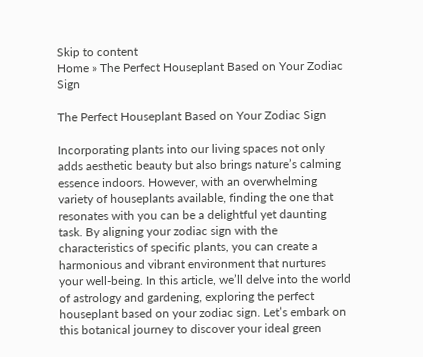Skip to content
Home » The Perfect Houseplant Based on Your Zodiac Sign

The Perfect Houseplant Based on Your Zodiac Sign

Incorporating plants into our living spaces not only adds aesthetic beauty but also brings nature’s calming essence indoors. However, with an overwhelming variety of houseplants available, finding the one that resonates with you can be a delightful yet daunting task. By aligning your zodiac sign with the characteristics of specific plants, you can create a harmonious and vibrant environment that nurtures your well-being. In this article, we’ll delve into the world of astrology and gardening, exploring the perfect houseplant based on your zodiac sign. Let’s embark on this botanical journey to discover your ideal green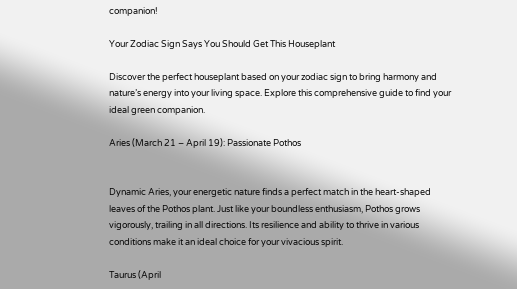companion!

Your Zodiac Sign Says You Should Get This Houseplant

Discover the perfect houseplant based on your zodiac sign to bring harmony and nature’s energy into your living space. Explore this comprehensive guide to find your ideal green companion.

Aries (March 21 – April 19): Passionate Pothos


Dynamic Aries, your energetic nature finds a perfect match in the heart-shaped leaves of the Pothos plant. Just like your boundless enthusiasm, Pothos grows vigorously, trailing in all directions. Its resilience and ability to thrive in various conditions make it an ideal choice for your vivacious spirit.

Taurus (April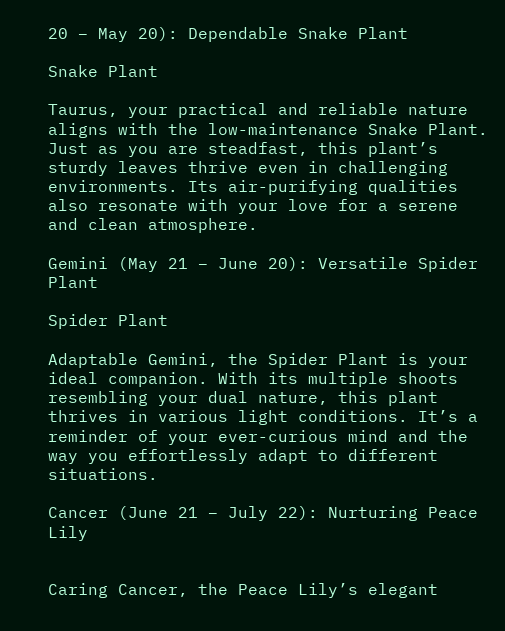20 – May 20): Dependable Snake Plant

Snake Plant

Taurus, your practical and reliable nature aligns with the low-maintenance Snake Plant. Just as you are steadfast, this plant’s sturdy leaves thrive even in challenging environments. Its air-purifying qualities also resonate with your love for a serene and clean atmosphere.

Gemini (May 21 – June 20): Versatile Spider Plant

Spider Plant

Adaptable Gemini, the Spider Plant is your ideal companion. With its multiple shoots resembling your dual nature, this plant thrives in various light conditions. It’s a reminder of your ever-curious mind and the way you effortlessly adapt to different situations.

Cancer (June 21 – July 22): Nurturing Peace Lily


Caring Cancer, the Peace Lily’s elegant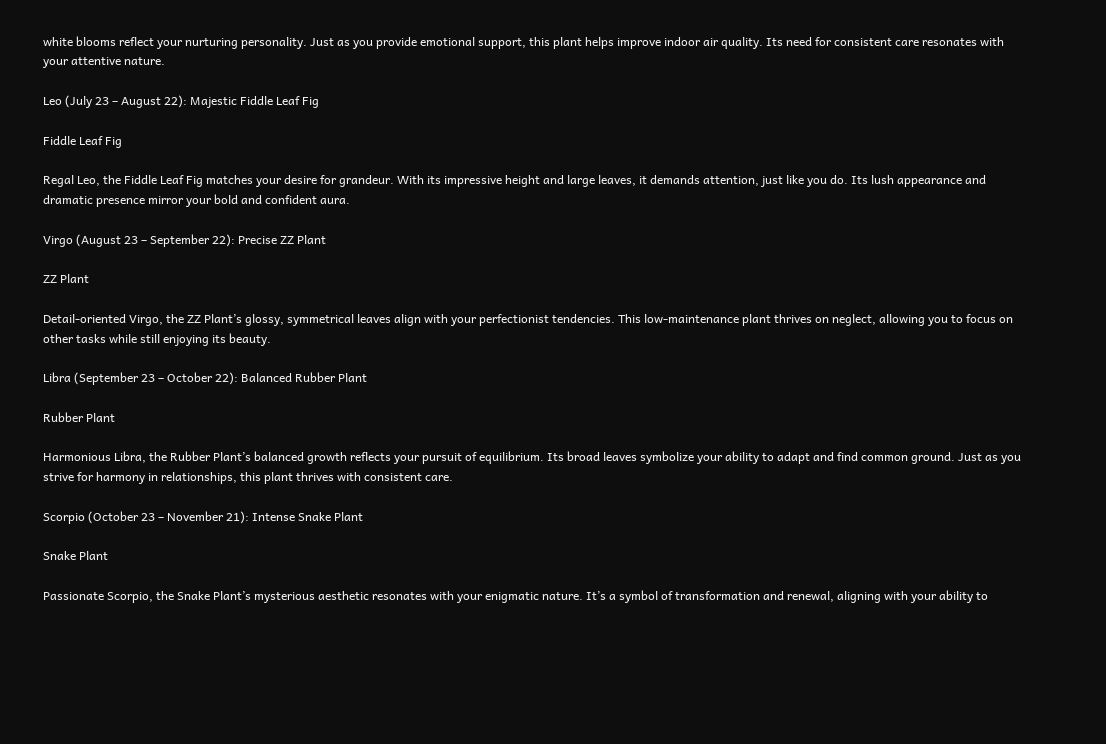white blooms reflect your nurturing personality. Just as you provide emotional support, this plant helps improve indoor air quality. Its need for consistent care resonates with your attentive nature.

Leo (July 23 – August 22): Majestic Fiddle Leaf Fig

Fiddle Leaf Fig

Regal Leo, the Fiddle Leaf Fig matches your desire for grandeur. With its impressive height and large leaves, it demands attention, just like you do. Its lush appearance and dramatic presence mirror your bold and confident aura.

Virgo (August 23 – September 22): Precise ZZ Plant

ZZ Plant

Detail-oriented Virgo, the ZZ Plant’s glossy, symmetrical leaves align with your perfectionist tendencies. This low-maintenance plant thrives on neglect, allowing you to focus on other tasks while still enjoying its beauty.

Libra (September 23 – October 22): Balanced Rubber Plant

Rubber Plant

Harmonious Libra, the Rubber Plant’s balanced growth reflects your pursuit of equilibrium. Its broad leaves symbolize your ability to adapt and find common ground. Just as you strive for harmony in relationships, this plant thrives with consistent care.

Scorpio (October 23 – November 21): Intense Snake Plant

Snake Plant

Passionate Scorpio, the Snake Plant’s mysterious aesthetic resonates with your enigmatic nature. It’s a symbol of transformation and renewal, aligning with your ability to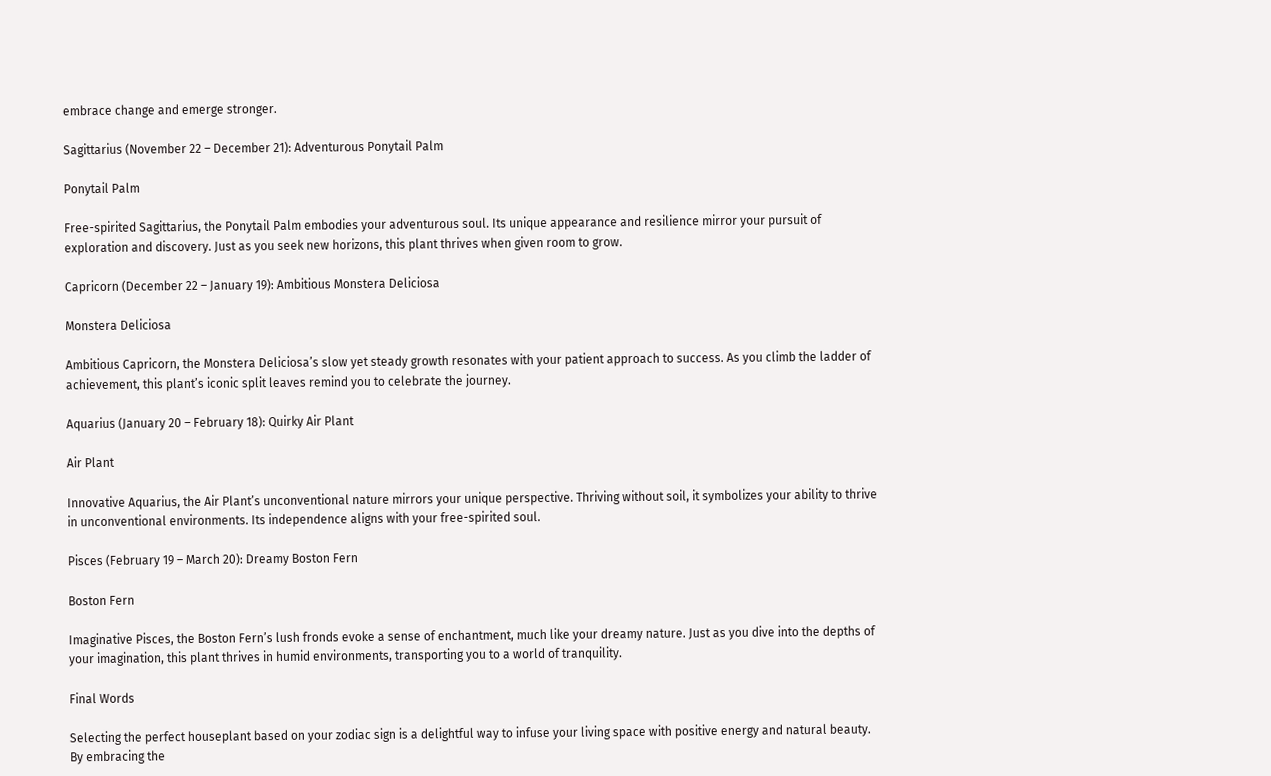embrace change and emerge stronger.

Sagittarius (November 22 – December 21): Adventurous Ponytail Palm

Ponytail Palm

Free-spirited Sagittarius, the Ponytail Palm embodies your adventurous soul. Its unique appearance and resilience mirror your pursuit of exploration and discovery. Just as you seek new horizons, this plant thrives when given room to grow.

Capricorn (December 22 – January 19): Ambitious Monstera Deliciosa

Monstera Deliciosa

Ambitious Capricorn, the Monstera Deliciosa’s slow yet steady growth resonates with your patient approach to success. As you climb the ladder of achievement, this plant’s iconic split leaves remind you to celebrate the journey.

Aquarius (January 20 – February 18): Quirky Air Plant

Air Plant

Innovative Aquarius, the Air Plant’s unconventional nature mirrors your unique perspective. Thriving without soil, it symbolizes your ability to thrive in unconventional environments. Its independence aligns with your free-spirited soul.

Pisces (February 19 – March 20): Dreamy Boston Fern

Boston Fern

Imaginative Pisces, the Boston Fern’s lush fronds evoke a sense of enchantment, much like your dreamy nature. Just as you dive into the depths of your imagination, this plant thrives in humid environments, transporting you to a world of tranquility.

Final Words

Selecting the perfect houseplant based on your zodiac sign is a delightful way to infuse your living space with positive energy and natural beauty. By embracing the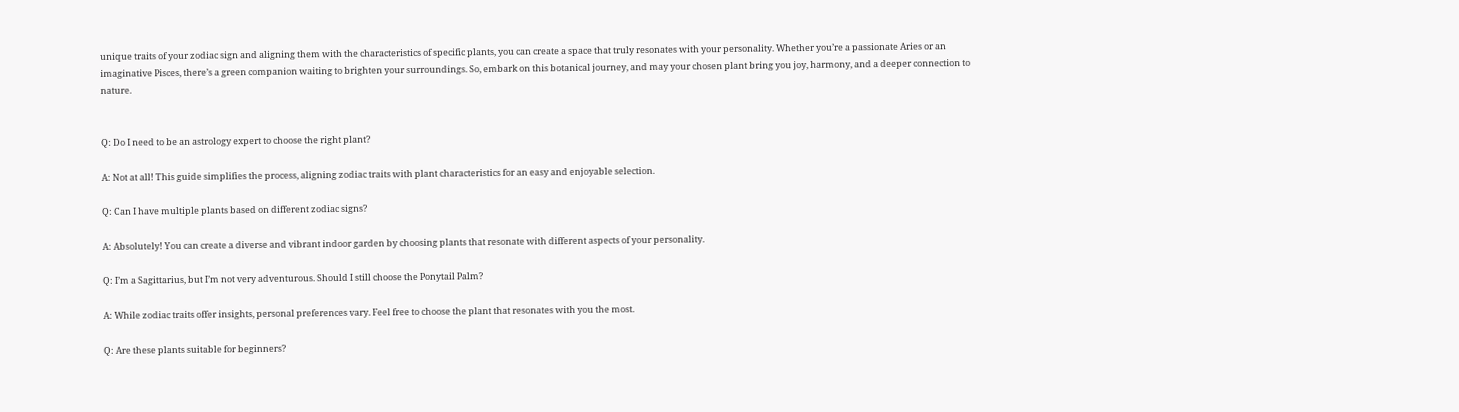unique traits of your zodiac sign and aligning them with the characteristics of specific plants, you can create a space that truly resonates with your personality. Whether you’re a passionate Aries or an imaginative Pisces, there’s a green companion waiting to brighten your surroundings. So, embark on this botanical journey, and may your chosen plant bring you joy, harmony, and a deeper connection to nature.


Q: Do I need to be an astrology expert to choose the right plant?

A: Not at all! This guide simplifies the process, aligning zodiac traits with plant characteristics for an easy and enjoyable selection.

Q: Can I have multiple plants based on different zodiac signs?

A: Absolutely! You can create a diverse and vibrant indoor garden by choosing plants that resonate with different aspects of your personality.

Q: I’m a Sagittarius, but I’m not very adventurous. Should I still choose the Ponytail Palm?

A: While zodiac traits offer insights, personal preferences vary. Feel free to choose the plant that resonates with you the most.

Q: Are these plants suitable for beginners?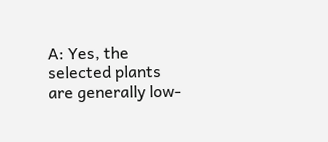A: Yes, the selected plants are generally low-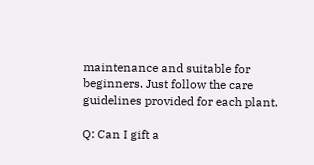maintenance and suitable for beginners. Just follow the care guidelines provided for each plant.

Q: Can I gift a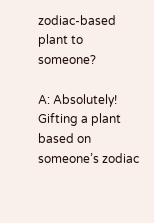zodiac-based plant to someone?

A: Absolutely! Gifting a plant based on someone’s zodiac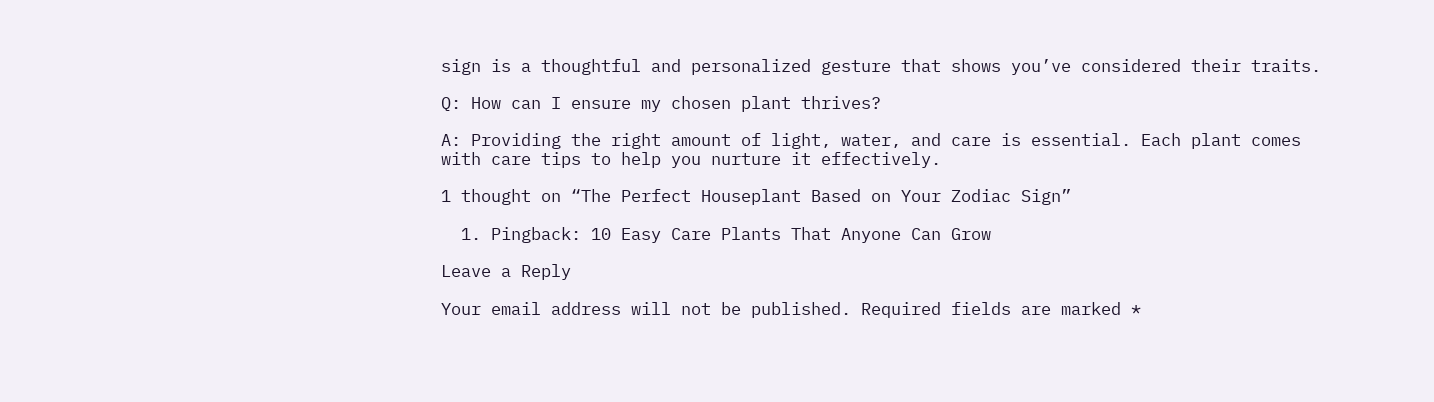sign is a thoughtful and personalized gesture that shows you’ve considered their traits.

Q: How can I ensure my chosen plant thrives?

A: Providing the right amount of light, water, and care is essential. Each plant comes with care tips to help you nurture it effectively.

1 thought on “The Perfect Houseplant Based on Your Zodiac Sign”

  1. Pingback: 10 Easy Care Plants That Anyone Can Grow

Leave a Reply

Your email address will not be published. Required fields are marked *